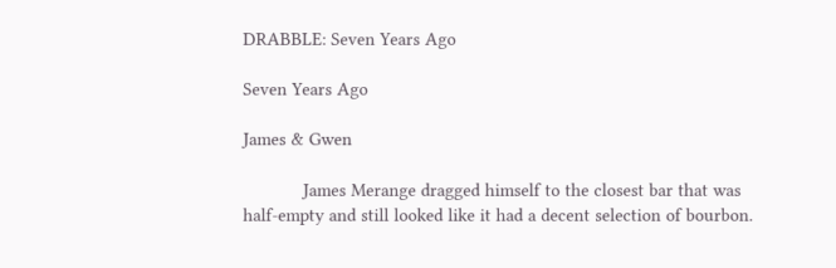DRABBLE: Seven Years Ago

Seven Years Ago

James & Gwen

            James Merange dragged himself to the closest bar that was half-empty and still looked like it had a decent selection of bourbon.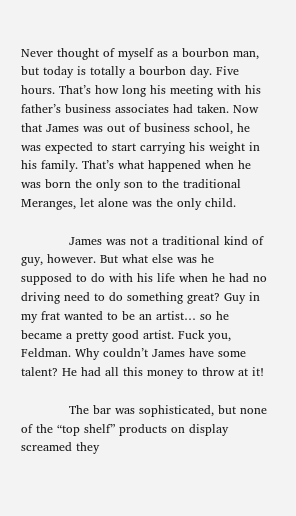Never thought of myself as a bourbon man, but today is totally a bourbon day. Five hours. That’s how long his meeting with his father’s business associates had taken. Now that James was out of business school, he was expected to start carrying his weight in his family. That’s what happened when he was born the only son to the traditional Meranges, let alone was the only child.

            James was not a traditional kind of guy, however. But what else was he supposed to do with his life when he had no driving need to do something great? Guy in my frat wanted to be an artist… so he became a pretty good artist. Fuck you, Feldman. Why couldn’t James have some talent? He had all this money to throw at it!

            The bar was sophisticated, but none of the “top shelf” products on display screamed they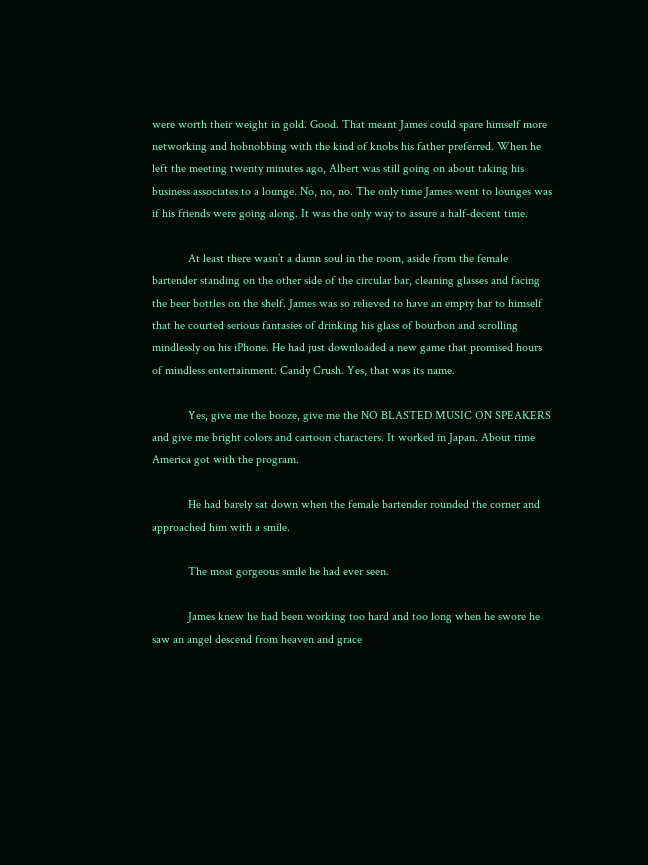were worth their weight in gold. Good. That meant James could spare himself more networking and hobnobbing with the kind of knobs his father preferred. When he left the meeting twenty minutes ago, Albert was still going on about taking his business associates to a lounge. No, no, no. The only time James went to lounges was if his friends were going along. It was the only way to assure a half-decent time.

            At least there wasn’t a damn soul in the room, aside from the female bartender standing on the other side of the circular bar, cleaning glasses and facing the beer bottles on the shelf. James was so relieved to have an empty bar to himself that he courted serious fantasies of drinking his glass of bourbon and scrolling mindlessly on his iPhone. He had just downloaded a new game that promised hours of mindless entertainment. Candy Crush. Yes, that was its name.

            Yes, give me the booze, give me the NO BLASTED MUSIC ON SPEAKERS and give me bright colors and cartoon characters. It worked in Japan. About time America got with the program.

            He had barely sat down when the female bartender rounded the corner and approached him with a smile.

            The most gorgeous smile he had ever seen.

            James knew he had been working too hard and too long when he swore he saw an angel descend from heaven and grace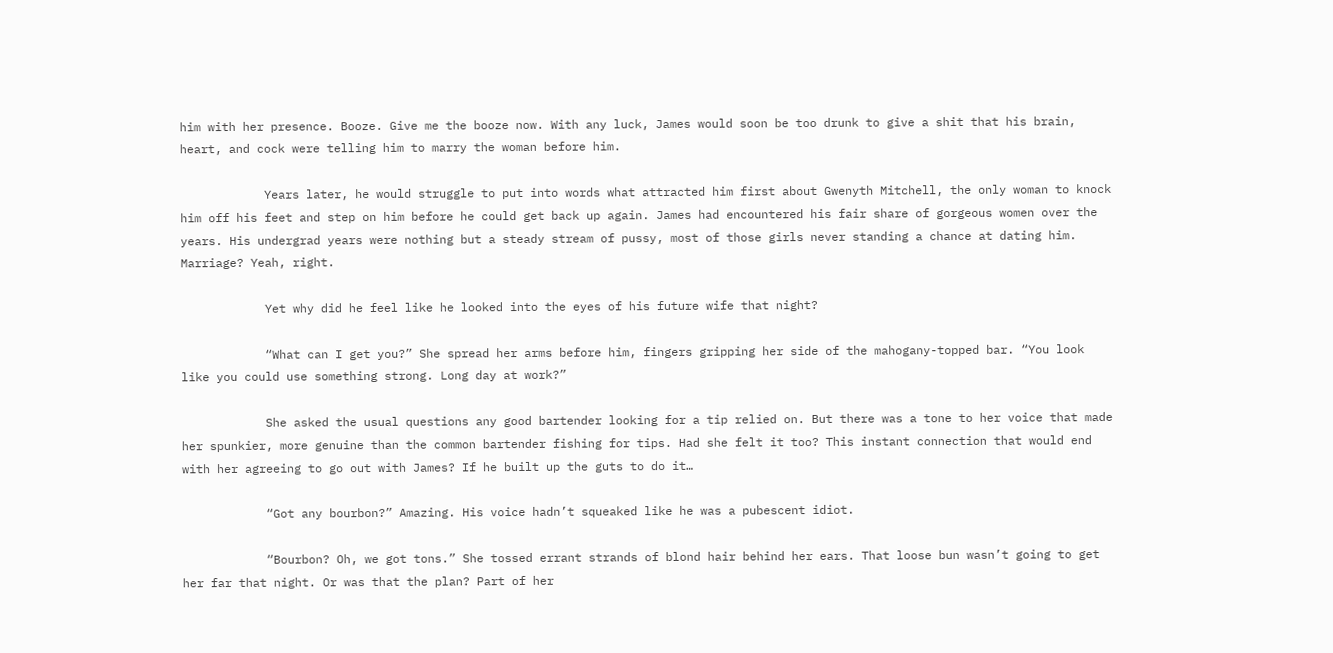him with her presence. Booze. Give me the booze now. With any luck, James would soon be too drunk to give a shit that his brain, heart, and cock were telling him to marry the woman before him.

            Years later, he would struggle to put into words what attracted him first about Gwenyth Mitchell, the only woman to knock him off his feet and step on him before he could get back up again. James had encountered his fair share of gorgeous women over the years. His undergrad years were nothing but a steady stream of pussy, most of those girls never standing a chance at dating him. Marriage? Yeah, right.

            Yet why did he feel like he looked into the eyes of his future wife that night?

            “What can I get you?” She spread her arms before him, fingers gripping her side of the mahogany-topped bar. “You look like you could use something strong. Long day at work?”

            She asked the usual questions any good bartender looking for a tip relied on. But there was a tone to her voice that made her spunkier, more genuine than the common bartender fishing for tips. Had she felt it too? This instant connection that would end with her agreeing to go out with James? If he built up the guts to do it…

            “Got any bourbon?” Amazing. His voice hadn’t squeaked like he was a pubescent idiot.

            “Bourbon? Oh, we got tons.” She tossed errant strands of blond hair behind her ears. That loose bun wasn’t going to get her far that night. Or was that the plan? Part of her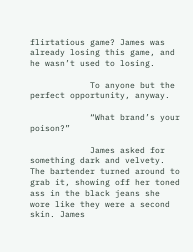flirtatious game? James was already losing this game, and he wasn’t used to losing.

            To anyone but the perfect opportunity, anyway.

            “What brand’s your poison?”

            James asked for something dark and velvety. The bartender turned around to grab it, showing off her toned ass in the black jeans she wore like they were a second skin. James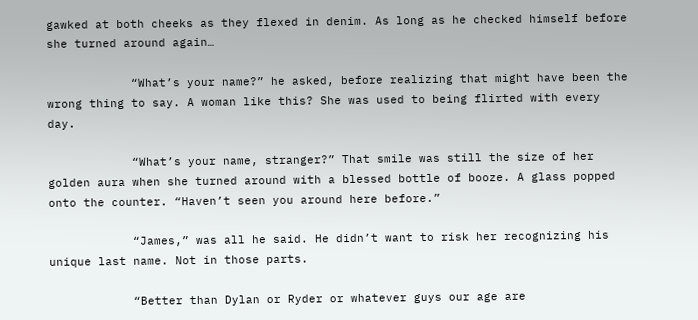gawked at both cheeks as they flexed in denim. As long as he checked himself before she turned around again…

            “What’s your name?” he asked, before realizing that might have been the wrong thing to say. A woman like this? She was used to being flirted with every day.

            “What’s your name, stranger?” That smile was still the size of her golden aura when she turned around with a blessed bottle of booze. A glass popped onto the counter. “Haven’t seen you around here before.”

            “James,” was all he said. He didn’t want to risk her recognizing his unique last name. Not in those parts.

            “Better than Dylan or Ryder or whatever guys our age are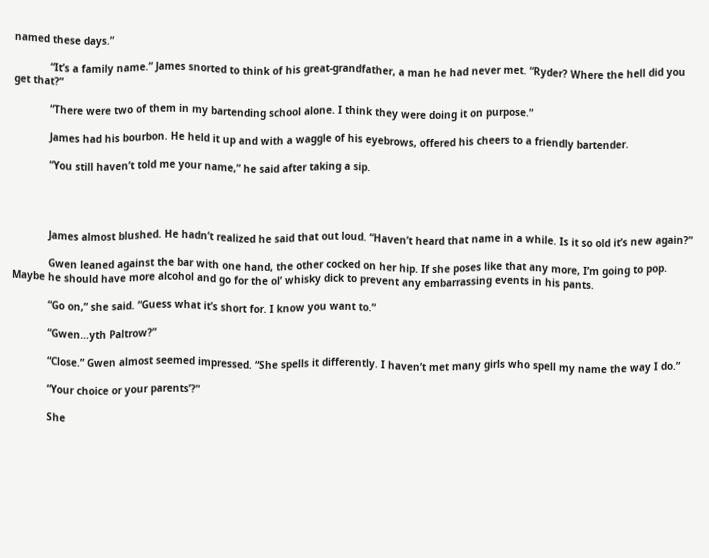named these days.”

            “It’s a family name.” James snorted to think of his great-grandfather, a man he had never met. “Ryder? Where the hell did you get that?”

            “There were two of them in my bartending school alone. I think they were doing it on purpose.”

            James had his bourbon. He held it up and with a waggle of his eyebrows, offered his cheers to a friendly bartender.

            “You still haven’t told me your name,” he said after taking a sip.




            James almost blushed. He hadn’t realized he said that out loud. “Haven’t heard that name in a while. Is it so old it’s new again?”

            Gwen leaned against the bar with one hand, the other cocked on her hip. If she poses like that any more, I’m going to pop. Maybe he should have more alcohol and go for the ol’ whisky dick to prevent any embarrassing events in his pants.

            “Go on,” she said. “Guess what it’s short for. I know you want to.”

            “Gwen…yth Paltrow?”

            “Close.” Gwen almost seemed impressed. “She spells it differently. I haven’t met many girls who spell my name the way I do.”

            “Your choice or your parents’?”

            She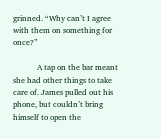grinned. “Why can’t I agree with them on something for once?”

            A tap on the bar meant she had other things to take care of. James pulled out his phone, but couldn’t bring himself to open the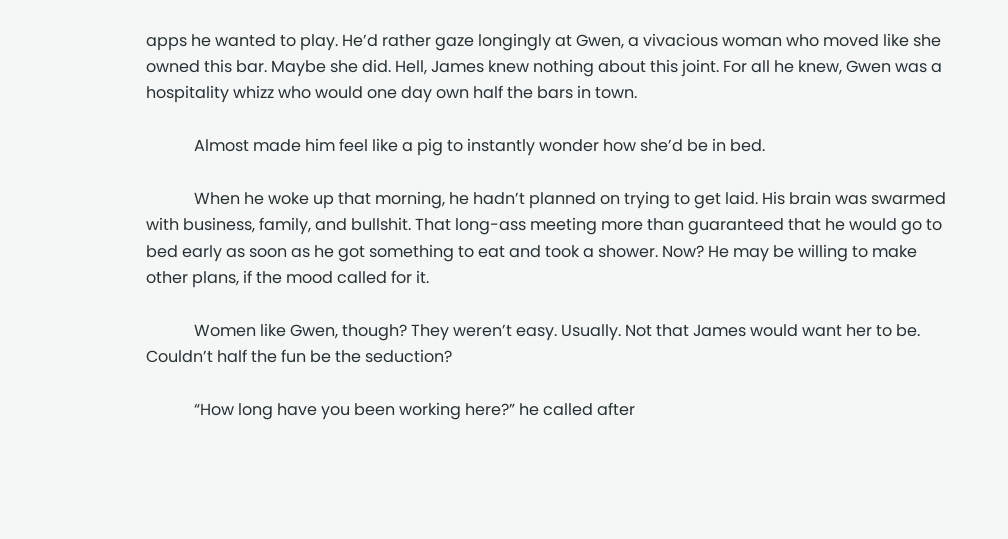apps he wanted to play. He’d rather gaze longingly at Gwen, a vivacious woman who moved like she owned this bar. Maybe she did. Hell, James knew nothing about this joint. For all he knew, Gwen was a hospitality whizz who would one day own half the bars in town.

            Almost made him feel like a pig to instantly wonder how she’d be in bed.

            When he woke up that morning, he hadn’t planned on trying to get laid. His brain was swarmed with business, family, and bullshit. That long-ass meeting more than guaranteed that he would go to bed early as soon as he got something to eat and took a shower. Now? He may be willing to make other plans, if the mood called for it.

            Women like Gwen, though? They weren’t easy. Usually. Not that James would want her to be. Couldn’t half the fun be the seduction?

            “How long have you been working here?” he called after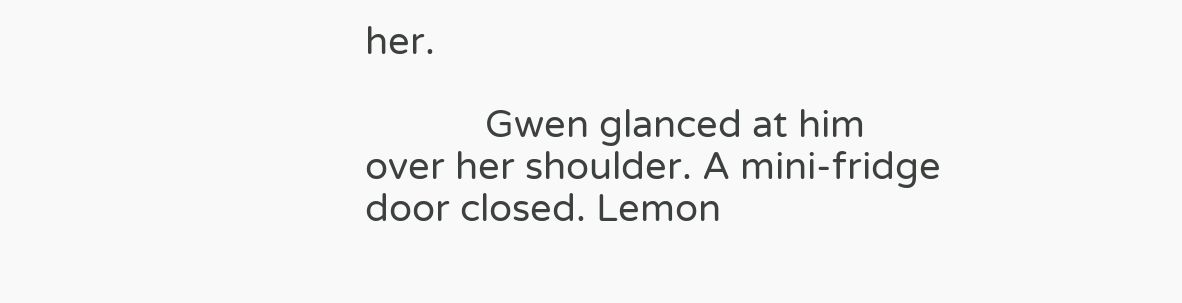her.

            Gwen glanced at him over her shoulder. A mini-fridge door closed. Lemon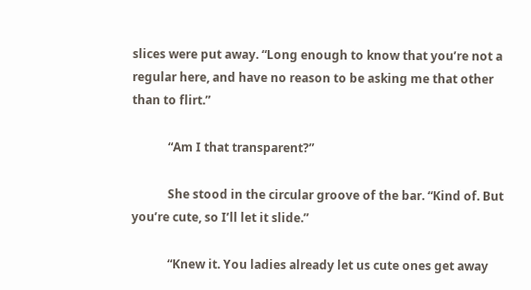slices were put away. “Long enough to know that you’re not a regular here, and have no reason to be asking me that other than to flirt.”

            “Am I that transparent?”

            She stood in the circular groove of the bar. “Kind of. But you’re cute, so I’ll let it slide.”

            “Knew it. You ladies already let us cute ones get away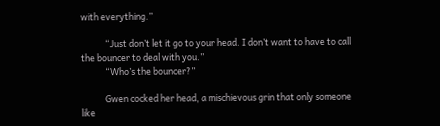with everything.”

            “Just don’t let it go to your head. I don’t want to have to call the bouncer to deal with you.”
            “Who’s the bouncer?”

            Gwen cocked her head, a mischievous grin that only someone like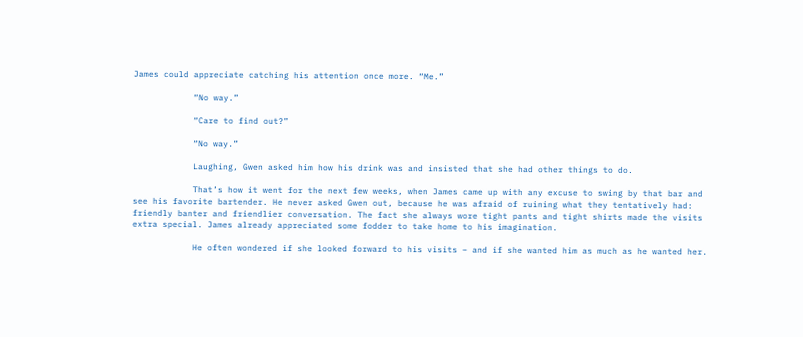James could appreciate catching his attention once more. “Me.”

            “No way.”

            “Care to find out?”

            “No way.”

            Laughing, Gwen asked him how his drink was and insisted that she had other things to do.

            That’s how it went for the next few weeks, when James came up with any excuse to swing by that bar and see his favorite bartender. He never asked Gwen out, because he was afraid of ruining what they tentatively had: friendly banter and friendlier conversation. The fact she always wore tight pants and tight shirts made the visits extra special. James already appreciated some fodder to take home to his imagination.

            He often wondered if she looked forward to his visits – and if she wanted him as much as he wanted her.